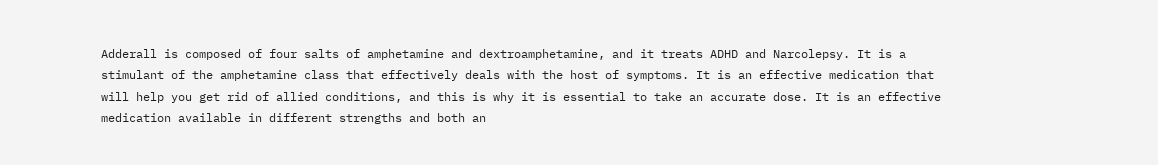Adderall is composed of four salts of amphetamine and dextroamphetamine, and it treats ADHD and Narcolepsy. It is a stimulant of the amphetamine class that effectively deals with the host of symptoms. It is an effective medication that will help you get rid of allied conditions, and this is why it is essential to take an accurate dose. It is an effective medication available in different strengths and both an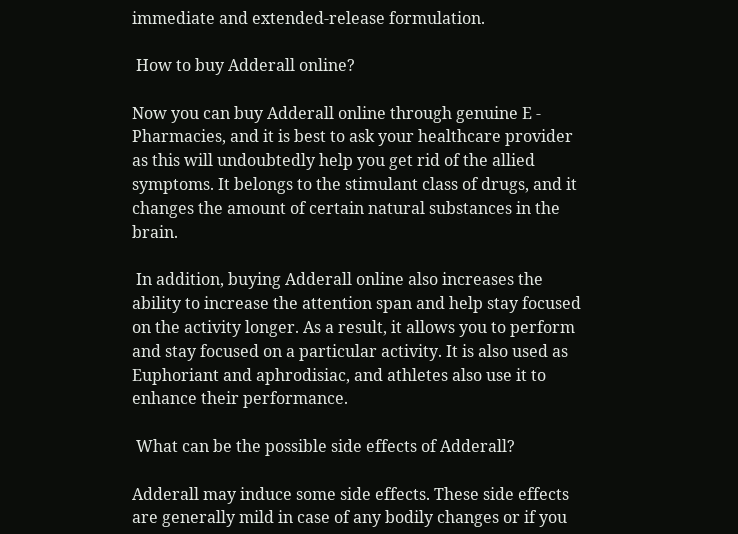immediate and extended-release formulation.

 How to buy Adderall online?

Now you can buy Adderall online through genuine E - Pharmacies, and it is best to ask your healthcare provider as this will undoubtedly help you get rid of the allied symptoms. It belongs to the stimulant class of drugs, and it changes the amount of certain natural substances in the brain.

 In addition, buying Adderall online also increases the ability to increase the attention span and help stay focused on the activity longer. As a result, it allows you to perform and stay focused on a particular activity. It is also used as Euphoriant and aphrodisiac, and athletes also use it to enhance their performance.

 What can be the possible side effects of Adderall?

Adderall may induce some side effects. These side effects are generally mild in case of any bodily changes or if you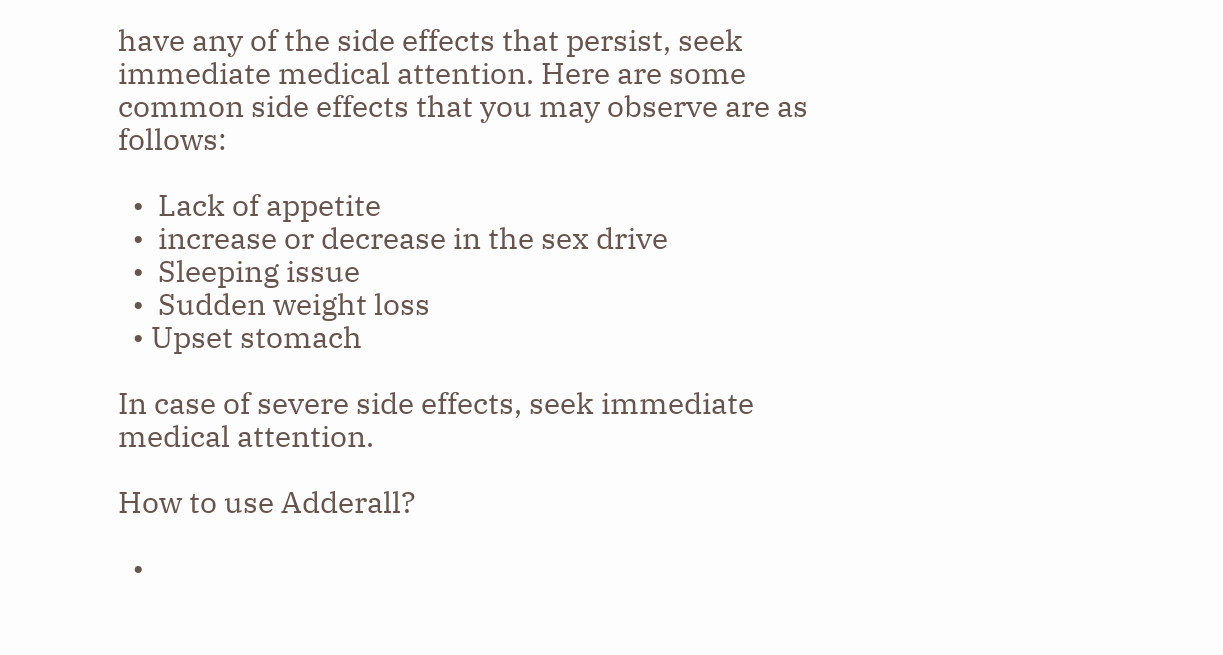have any of the side effects that persist, seek immediate medical attention. Here are some common side effects that you may observe are as follows:

  •  Lack of appetite
  •  increase or decrease in the sex drive
  •  Sleeping issue
  •  Sudden weight loss
  • Upset stomach

In case of severe side effects, seek immediate medical attention.

How to use Adderall?

  •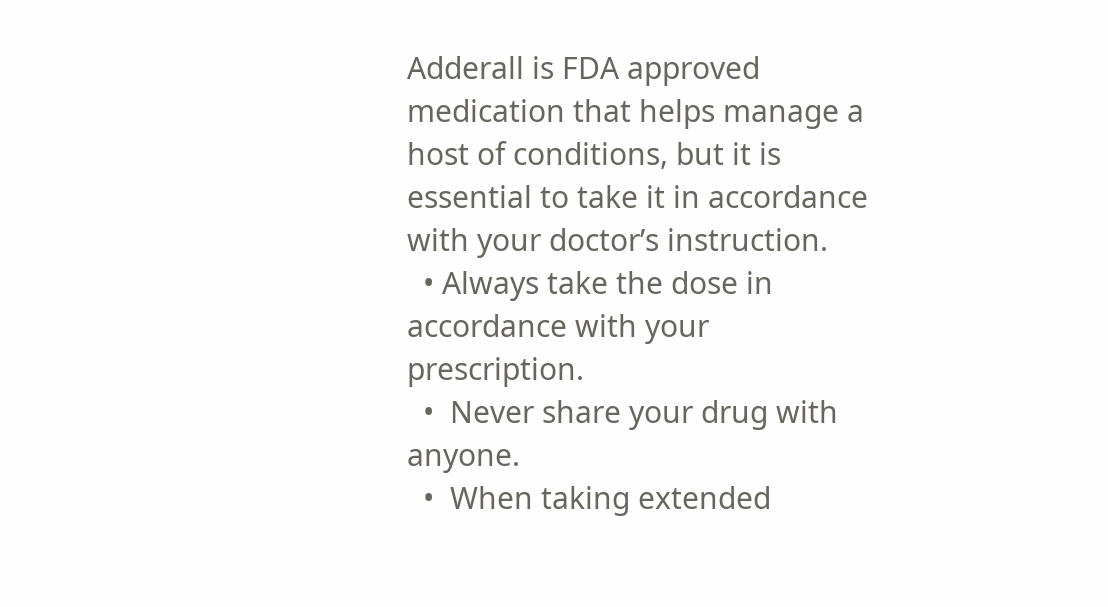Adderall is FDA approved medication that helps manage a host of conditions, but it is essential to take it in accordance with your doctor’s instruction.
  • Always take the dose in accordance with your prescription.
  •  Never share your drug with anyone.
  •  When taking extended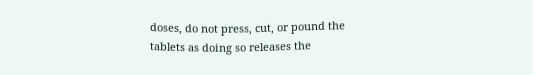doses, do not press, cut, or pound the tablets as doing so releases the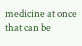medicine at once that can be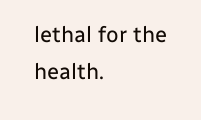lethal for the health.